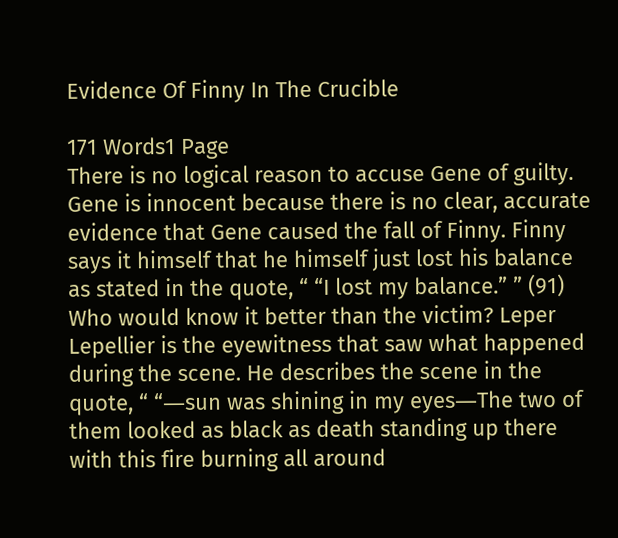Evidence Of Finny In The Crucible

171 Words1 Page
There is no logical reason to accuse Gene of guilty. Gene is innocent because there is no clear, accurate evidence that Gene caused the fall of Finny. Finny says it himself that he himself just lost his balance as stated in the quote, “ “I lost my balance.” ” (91) Who would know it better than the victim? Leper Lepellier is the eyewitness that saw what happened during the scene. He describes the scene in the quote, “ “―sun was shining in my eyes―The two of them looked as black as death standing up there with this fire burning all around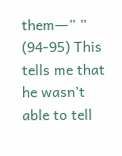them―” ” (94-95) This tells me that he wasn’t able to tell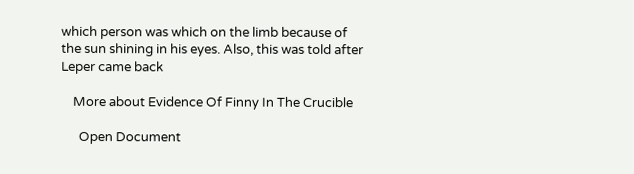which person was which on the limb because of the sun shining in his eyes. Also, this was told after Leper came back

    More about Evidence Of Finny In The Crucible

      Open Document